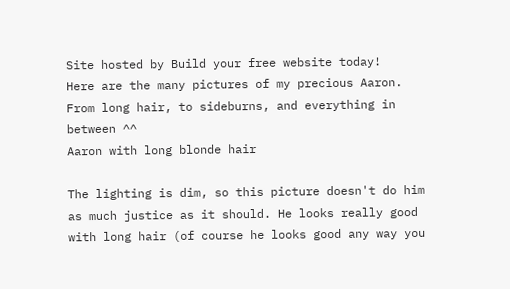Site hosted by Build your free website today!
Here are the many pictures of my precious Aaron. From long hair, to sideburns, and everything in between ^^
Aaron with long blonde hair

The lighting is dim, so this picture doesn't do him as much justice as it should. He looks really good with long hair (of course he looks good any way you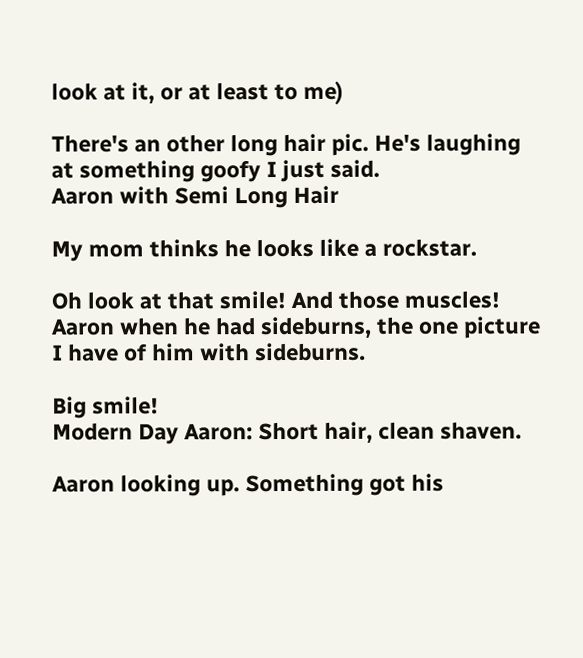look at it, or at least to me)

There's an other long hair pic. He's laughing at something goofy I just said.
Aaron with Semi Long Hair

My mom thinks he looks like a rockstar.

Oh look at that smile! And those muscles!
Aaron when he had sideburns, the one picture I have of him with sideburns.

Big smile!
Modern Day Aaron: Short hair, clean shaven.

Aaron looking up. Something got his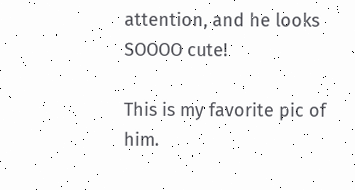attention, and he looks SOOOO cute!

This is my favorite pic of him.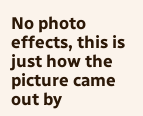No photo effects, this is just how the picture came out by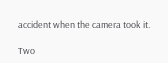accident when the camera took it.

Two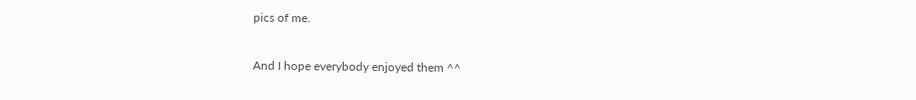pics of me.

And I hope everybody enjoyed them ^^